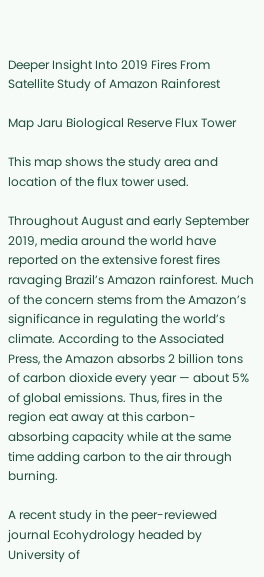Deeper Insight Into 2019 Fires From Satellite Study of Amazon Rainforest

Map Jaru Biological Reserve Flux Tower

This map shows the study area and location of the flux tower used.

Throughout August and early September 2019, media around the world have reported on the extensive forest fires ravaging Brazil’s Amazon rainforest. Much of the concern stems from the Amazon’s significance in regulating the world’s climate. According to the Associated Press, the Amazon absorbs 2 billion tons of carbon dioxide every year — about 5% of global emissions. Thus, fires in the region eat away at this carbon-absorbing capacity while at the same time adding carbon to the air through burning.

A recent study in the peer-reviewed journal Ecohydrology headed by University of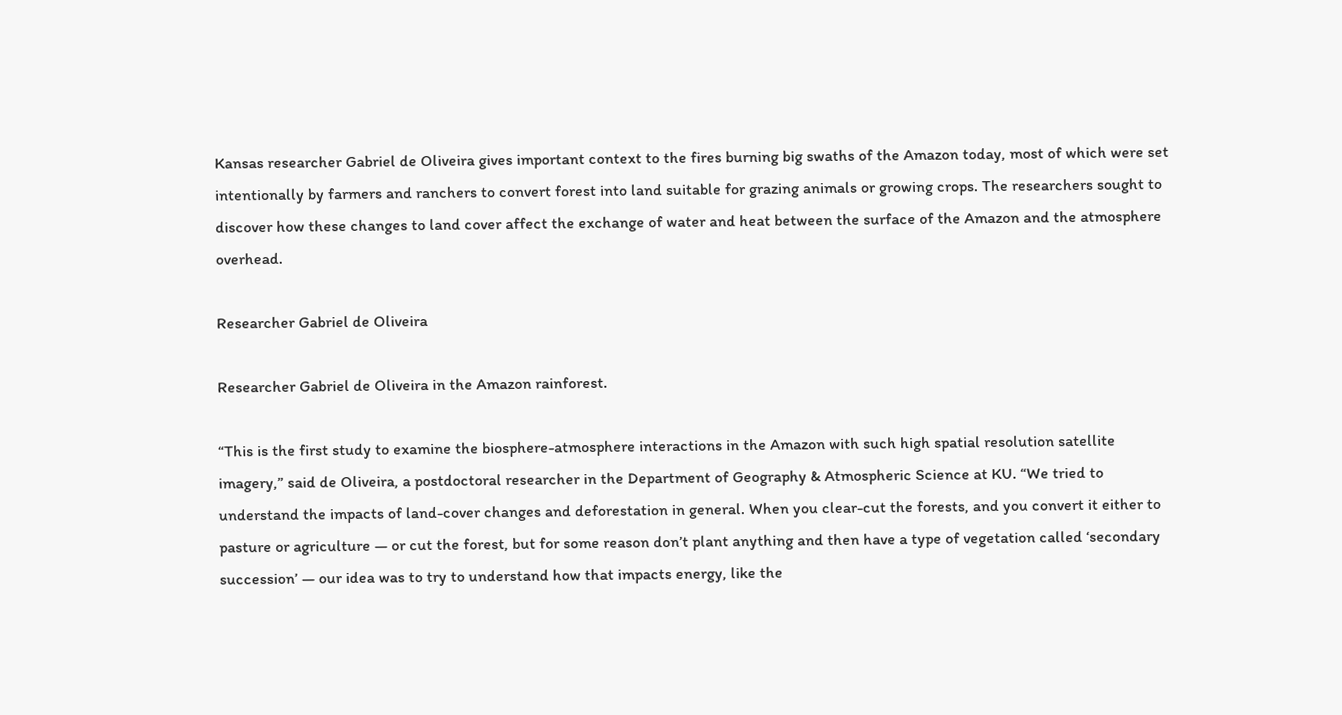Kansas researcher Gabriel de Oliveira gives important context to the fires burning big swaths of the Amazon today, most of which were set intentionally by farmers and ranchers to convert forest into land suitable for grazing animals or growing crops. The researchers sought to discover how these changes to land cover affect the exchange of water and heat between the surface of the Amazon and the atmosphere overhead.

Researcher Gabriel de Oliveira

Researcher Gabriel de Oliveira in the Amazon rainforest.

“This is the first study to examine the biosphere-atmosphere interactions in the Amazon with such high spatial resolution satellite imagery,” said de Oliveira, a postdoctoral researcher in the Department of Geography & Atmospheric Science at KU. “We tried to understand the impacts of land-cover changes and deforestation in general. When you clear-cut the forests, and you convert it either to pasture or agriculture — or cut the forest, but for some reason don’t plant anything and then have a type of vegetation called ‘secondary succession’ — our idea was to try to understand how that impacts energy, like the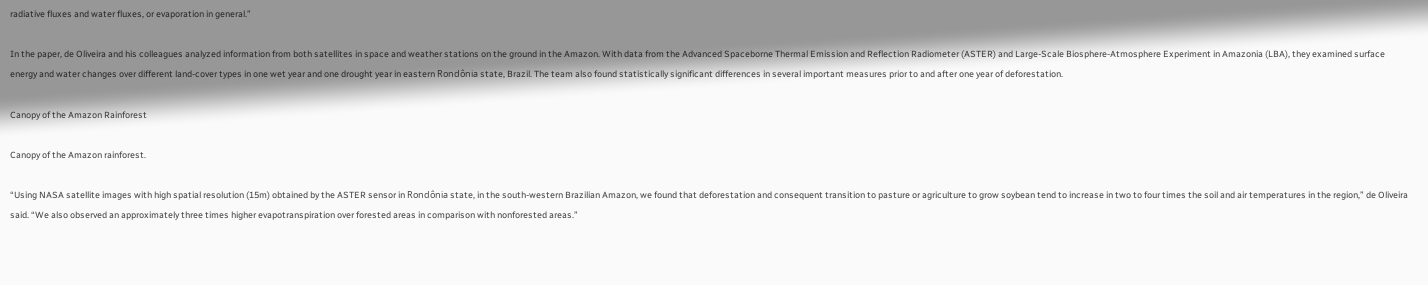radiative fluxes and water fluxes, or evaporation in general.”

In the paper, de Oliveira and his colleagues analyzed information from both satellites in space and weather stations on the ground in the Amazon. With data from the Advanced Spaceborne Thermal Emission and Reflection Radiometer (ASTER) and Large‐Scale Biosphere‐Atmosphere Experiment in Amazonia (LBA), they examined surface energy and water changes over different land‐cover types in one wet year and one drought year in eastern Rondônia state, Brazil. The team also found statistically significant differences in several important measures prior to and after one year of deforestation.

Canopy of the Amazon Rainforest

Canopy of the Amazon rainforest.

“Using NASA satellite images with high spatial resolution (15m) obtained by the ASTER sensor in Rondônia state, in the south-western Brazilian Amazon, we found that deforestation and consequent transition to pasture or agriculture to grow soybean tend to increase in two to four times the soil and air temperatures in the region,” de Oliveira said. “We also observed an approximately three times higher evapotranspiration over forested areas in comparison with nonforested areas.”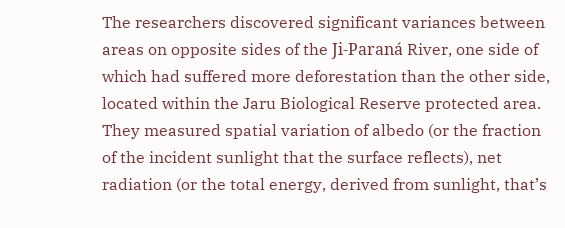The researchers discovered significant variances between areas on opposite sides of the Ji-Paraná River, one side of which had suffered more deforestation than the other side, located within the Jaru Biological Reserve protected area. They measured spatial variation of albedo (or the fraction of the incident sunlight that the surface reflects), net radiation (or the total energy, derived from sunlight, that’s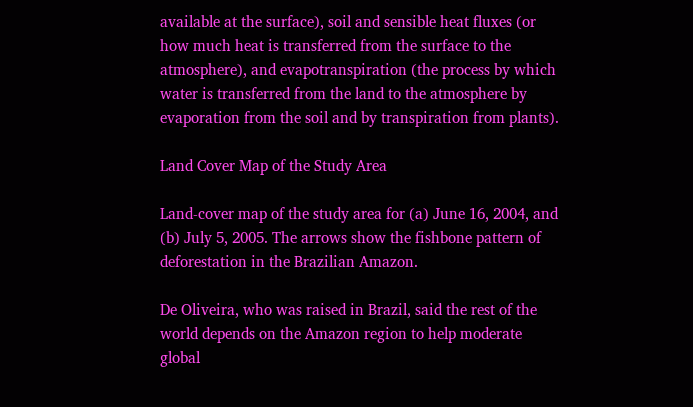available at the surface), soil and sensible heat fluxes (or how much heat is transferred from the surface to the atmosphere), and evapotranspiration (the process by which water is transferred from the land to the atmosphere by evaporation from the soil and by transpiration from plants).

Land Cover Map of the Study Area

Land‐cover map of the study area for (a) June 16, 2004, and (b) July 5, 2005. The arrows show the fishbone pattern of deforestation in the Brazilian Amazon.

De Oliveira, who was raised in Brazil, said the rest of the world depends on the Amazon region to help moderate global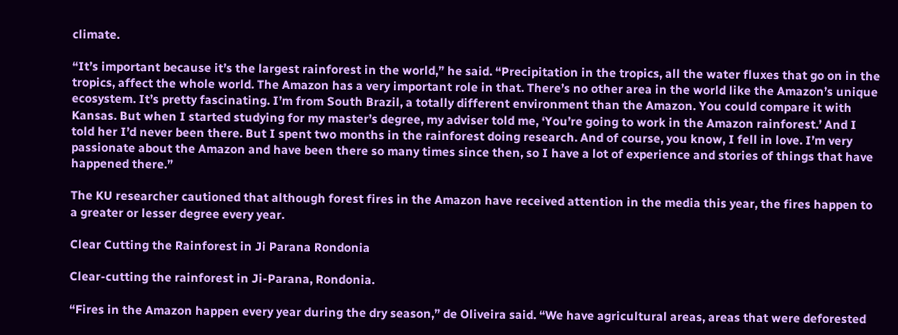climate.

“It’s important because it’s the largest rainforest in the world,” he said. “Precipitation in the tropics, all the water fluxes that go on in the tropics, affect the whole world. The Amazon has a very important role in that. There’s no other area in the world like the Amazon’s unique ecosystem. It’s pretty fascinating. I’m from South Brazil, a totally different environment than the Amazon. You could compare it with Kansas. But when I started studying for my master’s degree, my adviser told me, ‘You’re going to work in the Amazon rainforest.’ And I told her I’d never been there. But I spent two months in the rainforest doing research. And of course, you know, I fell in love. I’m very passionate about the Amazon and have been there so many times since then, so I have a lot of experience and stories of things that have happened there.”

The KU researcher cautioned that although forest fires in the Amazon have received attention in the media this year, the fires happen to a greater or lesser degree every year.

Clear Cutting the Rainforest in Ji Parana Rondonia

Clear-cutting the rainforest in Ji-Parana, Rondonia.

“Fires in the Amazon happen every year during the dry season,” de Oliveira said. “We have agricultural areas, areas that were deforested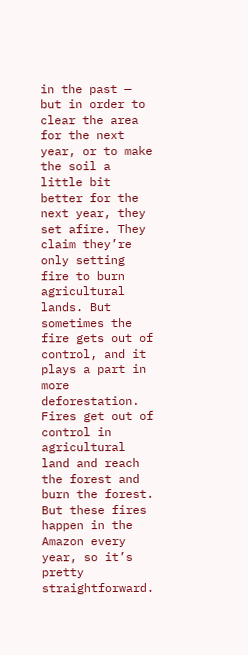in the past — but in order to clear the area for the next year, or to make the soil a little bit better for the next year, they set afire. They claim they’re only setting fire to burn agricultural lands. But sometimes the fire gets out of control, and it plays a part in more deforestation. Fires get out of control in agricultural land and reach the forest and burn the forest. But these fires happen in the Amazon every year, so it’s pretty straightforward.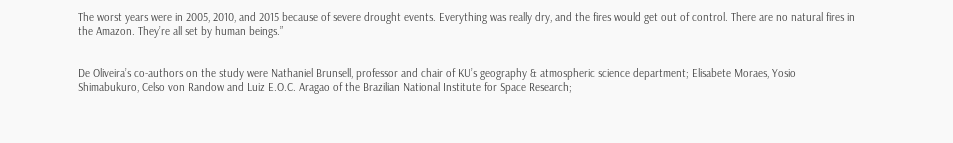The worst years were in 2005, 2010, and 2015 because of severe drought events. Everything was really dry, and the fires would get out of control. There are no natural fires in the Amazon. They’re all set by human beings.”


De Oliveira’s co-authors on the study were Nathaniel Brunsell, professor and chair of KU’s geography & atmospheric science department; Elisabete Moraes, Yosio Shimabukuro, Celso von Randow and Luiz E.O.C. Aragao of the Brazilian National Institute for Space Research;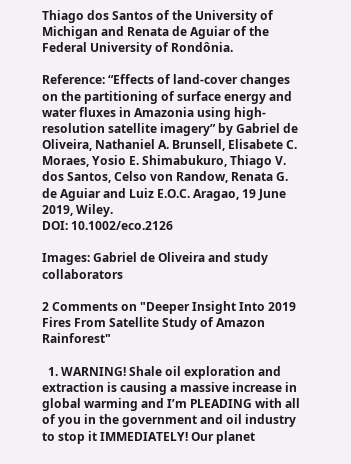Thiago dos Santos of the University of Michigan and Renata de Aguiar of the Federal University of Rondônia.

Reference: “Effects of land‐cover changes on the partitioning of surface energy and water fluxes in Amazonia using high‐resolution satellite imagery” by Gabriel de Oliveira, Nathaniel A. Brunsell, Elisabete C. Moraes, Yosio E. Shimabukuro, Thiago V. dos Santos, Celso von Randow, Renata G. de Aguiar and Luiz E.O.C. Aragao, 19 June 2019, Wiley.
DOI: 10.1002/eco.2126

Images: Gabriel de Oliveira and study collaborators

2 Comments on "Deeper Insight Into 2019 Fires From Satellite Study of Amazon Rainforest"

  1. WARNING! Shale oil exploration and extraction is causing a massive increase in global warming and I’m PLEADING with all of you in the government and oil industry to stop it IMMEDIATELY! Our planet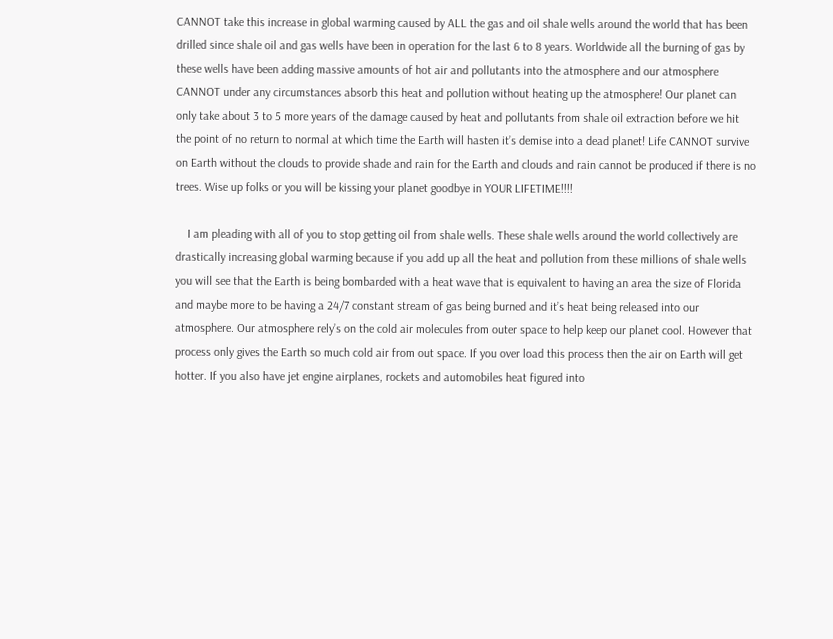CANNOT take this increase in global warming caused by ALL the gas and oil shale wells around the world that has been drilled since shale oil and gas wells have been in operation for the last 6 to 8 years. Worldwide all the burning of gas by these wells have been adding massive amounts of hot air and pollutants into the atmosphere and our atmosphere CANNOT under any circumstances absorb this heat and pollution without heating up the atmosphere! Our planet can only take about 3 to 5 more years of the damage caused by heat and pollutants from shale oil extraction before we hit the point of no return to normal at which time the Earth will hasten it’s demise into a dead planet! Life CANNOT survive on Earth without the clouds to provide shade and rain for the Earth and clouds and rain cannot be produced if there is no trees. Wise up folks or you will be kissing your planet goodbye in YOUR LIFETIME!!!!

    I am pleading with all of you to stop getting oil from shale wells. These shale wells around the world collectively are drastically increasing global warming because if you add up all the heat and pollution from these millions of shale wells you will see that the Earth is being bombarded with a heat wave that is equivalent to having an area the size of Florida and maybe more to be having a 24/7 constant stream of gas being burned and it’s heat being released into our atmosphere. Our atmosphere rely’s on the cold air molecules from outer space to help keep our planet cool. However that process only gives the Earth so much cold air from out space. If you over load this process then the air on Earth will get hotter. If you also have jet engine airplanes, rockets and automobiles heat figured into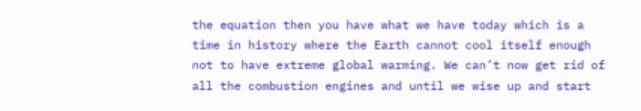the equation then you have what we have today which is a time in history where the Earth cannot cool itself enough not to have extreme global warming. We can’t now get rid of all the combustion engines and until we wise up and start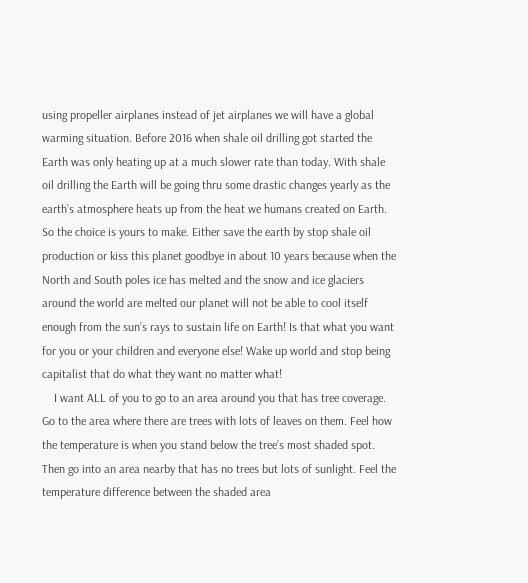using propeller airplanes instead of jet airplanes we will have a global warming situation. Before 2016 when shale oil drilling got started the Earth was only heating up at a much slower rate than today. With shale oil drilling the Earth will be going thru some drastic changes yearly as the earth’s atmosphere heats up from the heat we humans created on Earth. So the choice is yours to make. Either save the earth by stop shale oil production or kiss this planet goodbye in about 10 years because when the North and South poles ice has melted and the snow and ice glaciers around the world are melted our planet will not be able to cool itself enough from the sun’s rays to sustain life on Earth! Is that what you want for you or your children and everyone else! Wake up world and stop being capitalist that do what they want no matter what!
    I want ALL of you to go to an area around you that has tree coverage. Go to the area where there are trees with lots of leaves on them. Feel how the temperature is when you stand below the tree’s most shaded spot. Then go into an area nearby that has no trees but lots of sunlight. Feel the temperature difference between the shaded area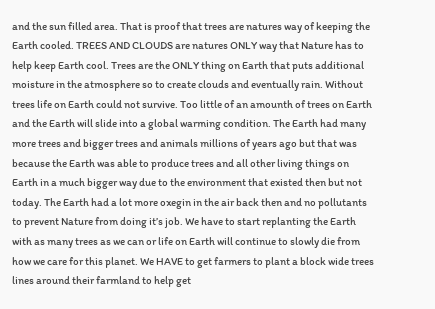and the sun filled area. That is proof that trees are natures way of keeping the Earth cooled. TREES AND CLOUDS are natures ONLY way that Nature has to help keep Earth cool. Trees are the ONLY thing on Earth that puts additional moisture in the atmosphere so to create clouds and eventually rain. Without trees life on Earth could not survive. Too little of an amounth of trees on Earth and the Earth will slide into a global warming condition. The Earth had many more trees and bigger trees and animals millions of years ago but that was because the Earth was able to produce trees and all other living things on Earth in a much bigger way due to the environment that existed then but not today. The Earth had a lot more oxegin in the air back then and no pollutants to prevent Nature from doing it’s job. We have to start replanting the Earth with as many trees as we can or life on Earth will continue to slowly die from how we care for this planet. We HAVE to get farmers to plant a block wide trees lines around their farmland to help get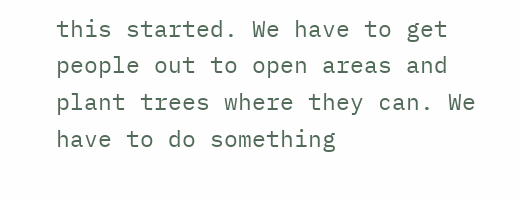this started. We have to get people out to open areas and plant trees where they can. We have to do something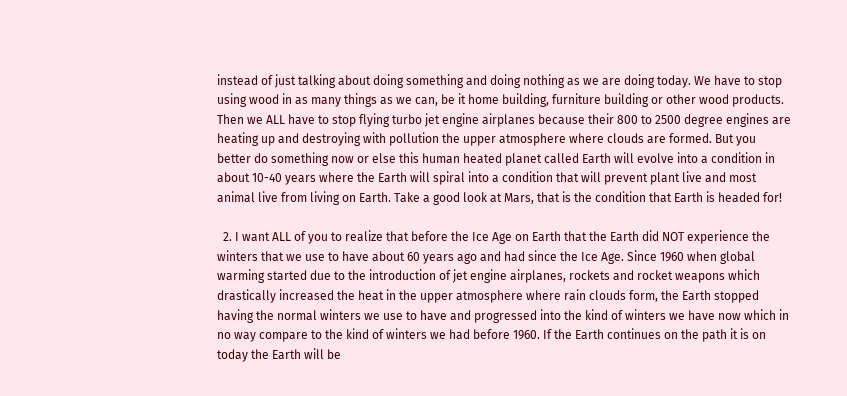instead of just talking about doing something and doing nothing as we are doing today. We have to stop using wood in as many things as we can, be it home building, furniture building or other wood products. Then we ALL have to stop flying turbo jet engine airplanes because their 800 to 2500 degree engines are heating up and destroying with pollution the upper atmosphere where clouds are formed. But you better do something now or else this human heated planet called Earth will evolve into a condition in about 10-40 years where the Earth will spiral into a condition that will prevent plant live and most animal live from living on Earth. Take a good look at Mars, that is the condition that Earth is headed for!

  2. I want ALL of you to realize that before the Ice Age on Earth that the Earth did NOT experience the winters that we use to have about 60 years ago and had since the Ice Age. Since 1960 when global warming started due to the introduction of jet engine airplanes, rockets and rocket weapons which drastically increased the heat in the upper atmosphere where rain clouds form, the Earth stopped having the normal winters we use to have and progressed into the kind of winters we have now which in no way compare to the kind of winters we had before 1960. If the Earth continues on the path it is on today the Earth will be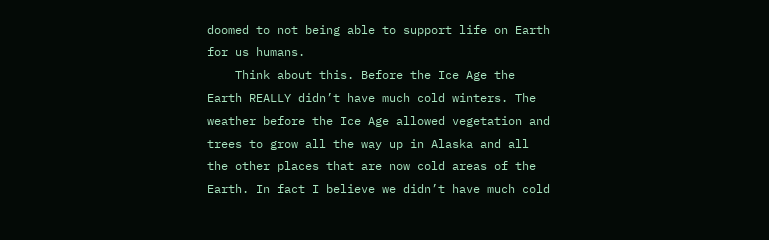doomed to not being able to support life on Earth for us humans.
    Think about this. Before the Ice Age the Earth REALLY didn’t have much cold winters. The weather before the Ice Age allowed vegetation and trees to grow all the way up in Alaska and all the other places that are now cold areas of the Earth. In fact I believe we didn’t have much cold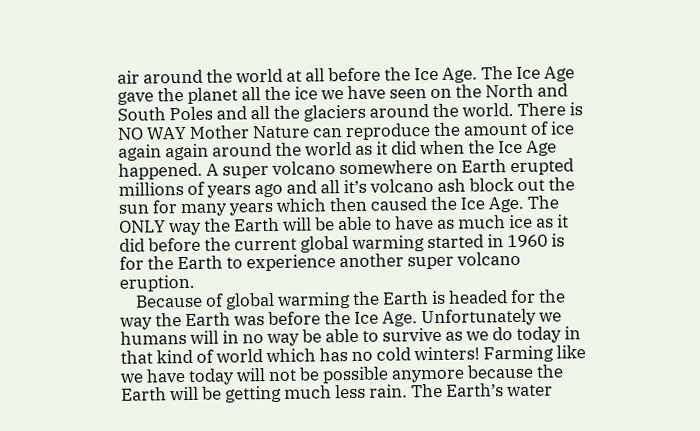air around the world at all before the Ice Age. The Ice Age gave the planet all the ice we have seen on the North and South Poles and all the glaciers around the world. There is NO WAY Mother Nature can reproduce the amount of ice again again around the world as it did when the Ice Age happened. A super volcano somewhere on Earth erupted millions of years ago and all it’s volcano ash block out the sun for many years which then caused the Ice Age. The ONLY way the Earth will be able to have as much ice as it did before the current global warming started in 1960 is for the Earth to experience another super volcano eruption.
    Because of global warming the Earth is headed for the way the Earth was before the Ice Age. Unfortunately we humans will in no way be able to survive as we do today in that kind of world which has no cold winters! Farming like we have today will not be possible anymore because the Earth will be getting much less rain. The Earth’s water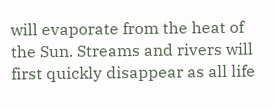will evaporate from the heat of the Sun. Streams and rivers will first quickly disappear as all life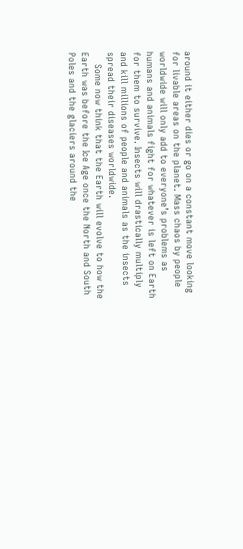around it either dies or go on a constant move looking for livable areas on the planet. Mass chaos by people worldwide will only add to everyone’s problems as humans and animals fight for whatever is left on Earth for them to survive. Insects will drastically multiply and kill millions of people and animals as the insects spread their diseases worldwide.
    Some now think that the Earth will evolve to how the Earth was before the Ice Age once the North and South Poles and the glaciers around the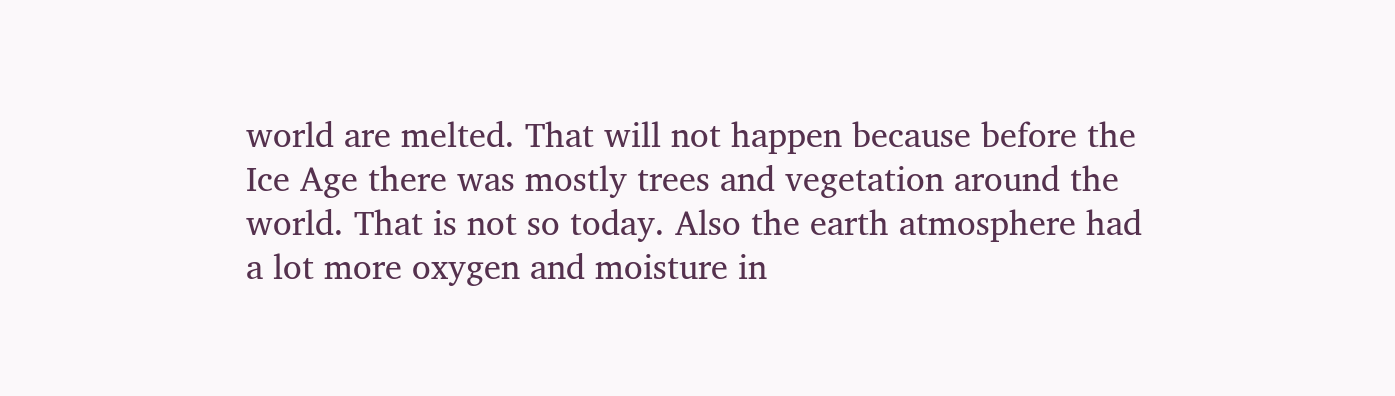world are melted. That will not happen because before the Ice Age there was mostly trees and vegetation around the world. That is not so today. Also the earth atmosphere had a lot more oxygen and moisture in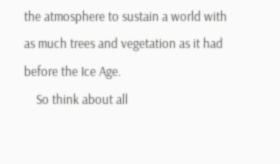the atmosphere to sustain a world with as much trees and vegetation as it had before the Ice Age.
    So think about all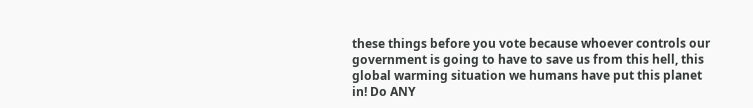these things before you vote because whoever controls our government is going to have to save us from this hell, this global warming situation we humans have put this planet in! Do ANY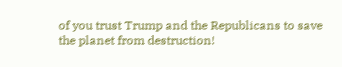of you trust Trump and the Republicans to save the planet from destruction!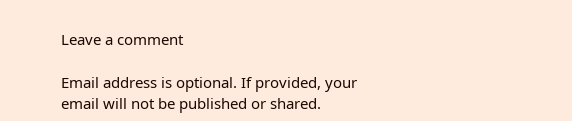Leave a comment

Email address is optional. If provided, your email will not be published or shared.